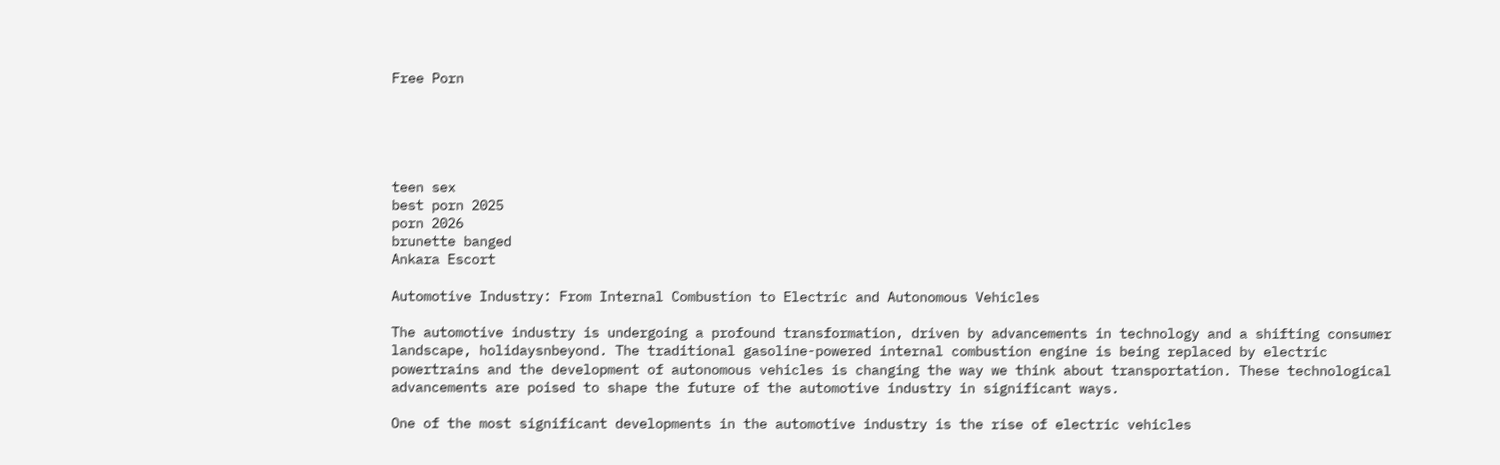Free Porn





teen sex
best porn 2025
porn 2026
brunette banged
Ankara Escort

Automotive Industry: From Internal Combustion to Electric and Autonomous Vehicles

The automotive industry is undergoing a profound transformation, driven by advancements in technology and a shifting consumer landscape, holidaysnbeyond. The traditional gasoline-powered internal combustion engine is being replaced by electric powertrains and the development of autonomous vehicles is changing the way we think about transportation. These technological advancements are poised to shape the future of the automotive industry in significant ways.

One of the most significant developments in the automotive industry is the rise of electric vehicles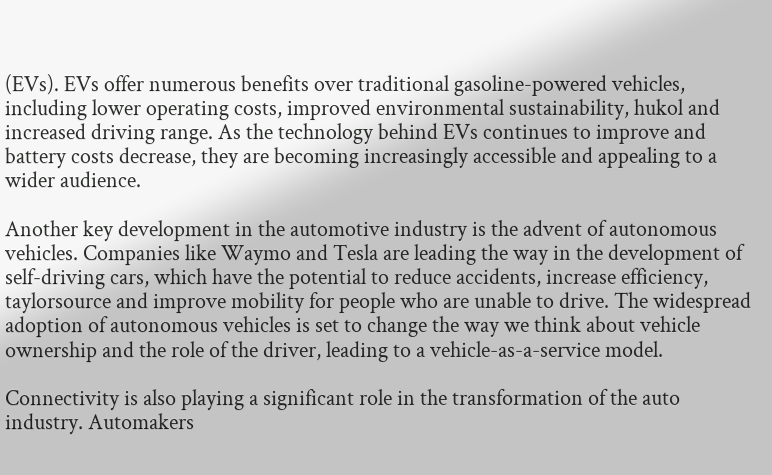(EVs). EVs offer numerous benefits over traditional gasoline-powered vehicles, including lower operating costs, improved environmental sustainability, hukol and increased driving range. As the technology behind EVs continues to improve and battery costs decrease, they are becoming increasingly accessible and appealing to a wider audience.

Another key development in the automotive industry is the advent of autonomous vehicles. Companies like Waymo and Tesla are leading the way in the development of self-driving cars, which have the potential to reduce accidents, increase efficiency, taylorsource and improve mobility for people who are unable to drive. The widespread adoption of autonomous vehicles is set to change the way we think about vehicle ownership and the role of the driver, leading to a vehicle-as-a-service model.

Connectivity is also playing a significant role in the transformation of the auto industry. Automakers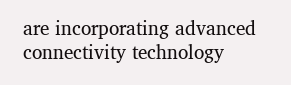are incorporating advanced connectivity technology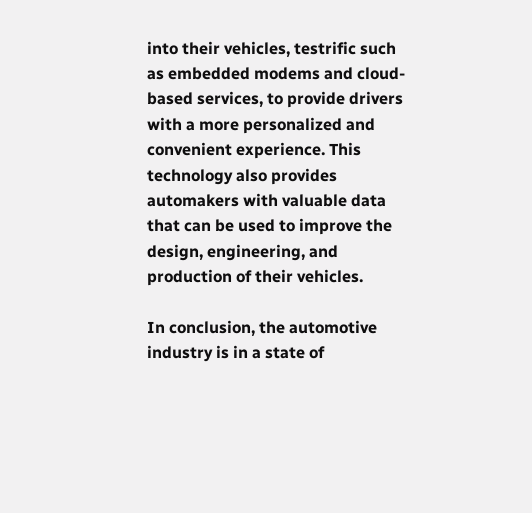into their vehicles, testrific such as embedded modems and cloud-based services, to provide drivers with a more personalized and convenient experience. This technology also provides automakers with valuable data that can be used to improve the design, engineering, and production of their vehicles.

In conclusion, the automotive industry is in a state of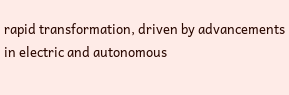rapid transformation, driven by advancements in electric and autonomous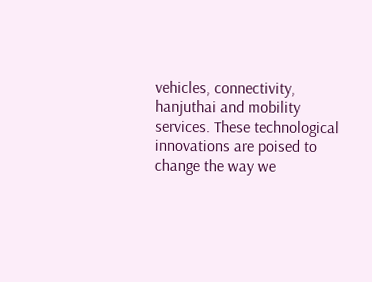vehicles, connectivity, hanjuthai and mobility services. These technological innovations are poised to change the way we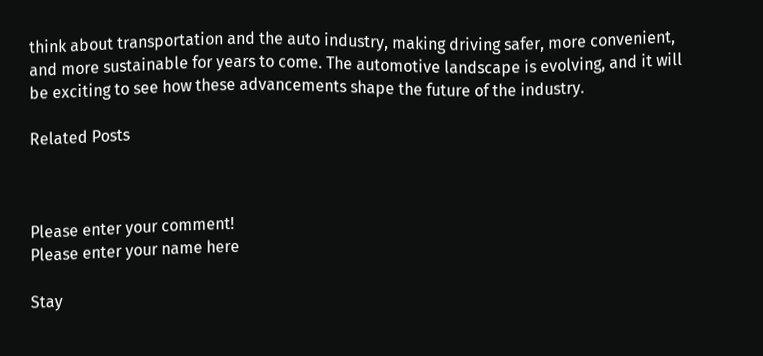think about transportation and the auto industry, making driving safer, more convenient, and more sustainable for years to come. The automotive landscape is evolving, and it will be exciting to see how these advancements shape the future of the industry.

Related Posts



Please enter your comment!
Please enter your name here

Stay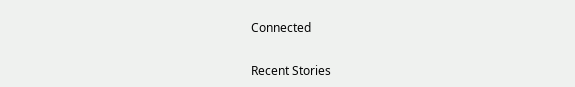Connected


Recent Stories